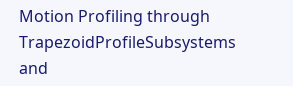Motion Profiling through TrapezoidProfileSubsystems and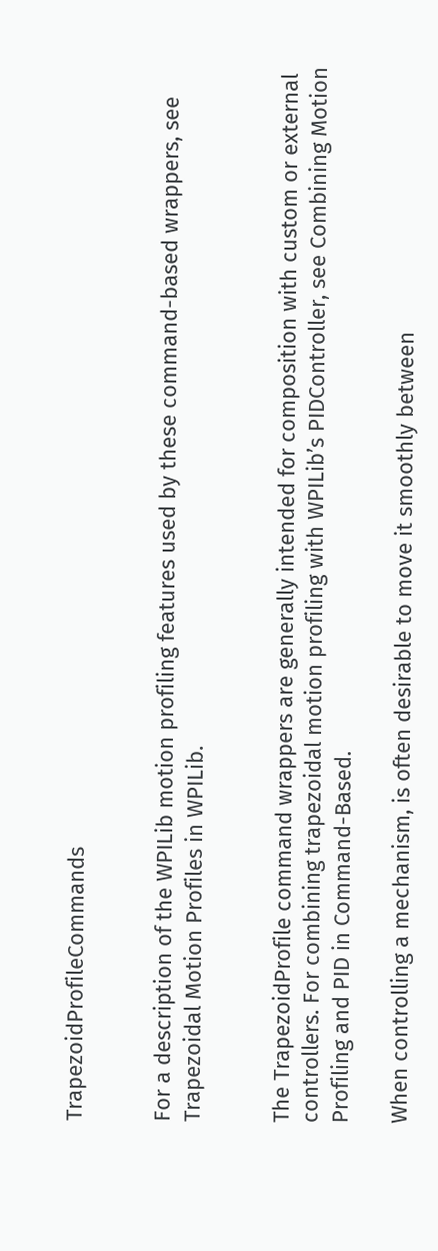TrapezoidProfileCommands


For a description of the WPILib motion profiling features used by these command-based wrappers, see Trapezoidal Motion Profiles in WPILib.


The TrapezoidProfile command wrappers are generally intended for composition with custom or external controllers. For combining trapezoidal motion profiling with WPILib’s PIDController, see Combining Motion Profiling and PID in Command-Based.

When controlling a mechanism, is often desirable to move it smoothly between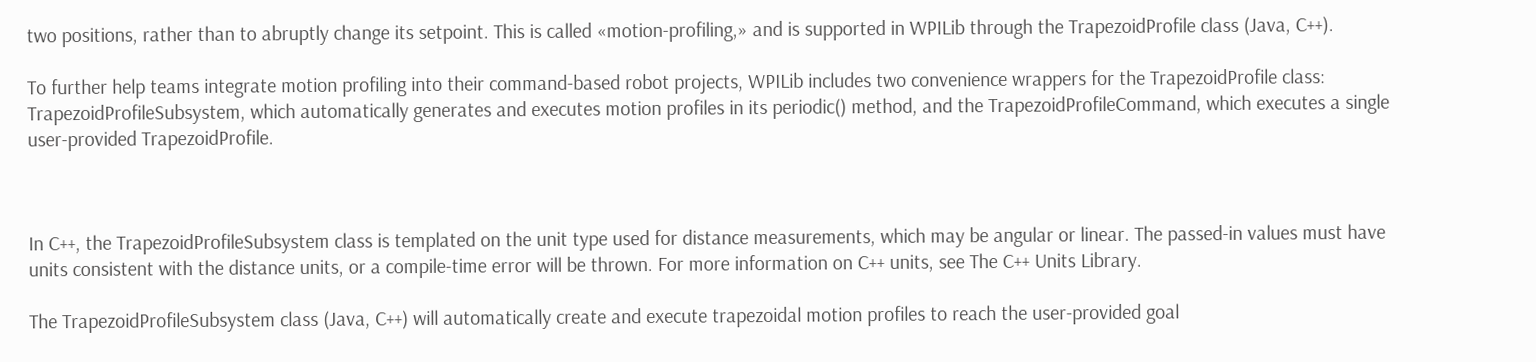two positions, rather than to abruptly change its setpoint. This is called «motion-profiling,» and is supported in WPILib through the TrapezoidProfile class (Java, C++).

To further help teams integrate motion profiling into their command-based robot projects, WPILib includes two convenience wrappers for the TrapezoidProfile class: TrapezoidProfileSubsystem, which automatically generates and executes motion profiles in its periodic() method, and the TrapezoidProfileCommand, which executes a single user-provided TrapezoidProfile.



In C++, the TrapezoidProfileSubsystem class is templated on the unit type used for distance measurements, which may be angular or linear. The passed-in values must have units consistent with the distance units, or a compile-time error will be thrown. For more information on C++ units, see The C++ Units Library.

The TrapezoidProfileSubsystem class (Java, C++) will automatically create and execute trapezoidal motion profiles to reach the user-provided goal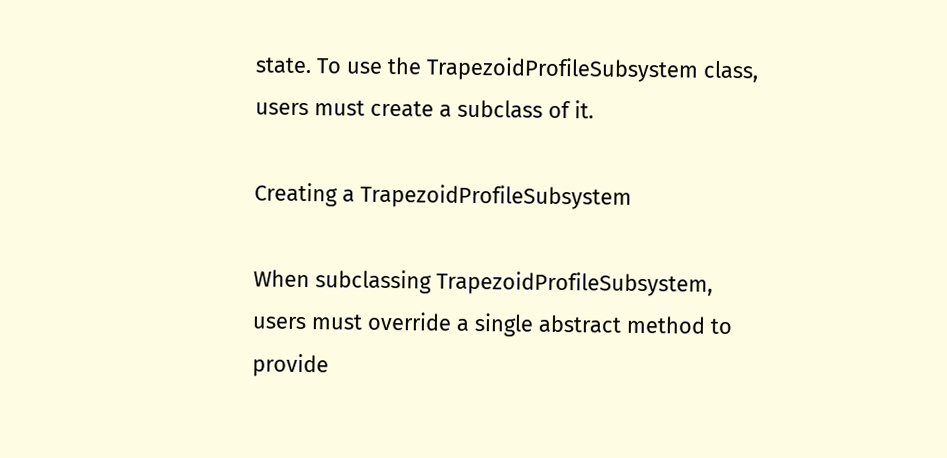state. To use the TrapezoidProfileSubsystem class, users must create a subclass of it.

Creating a TrapezoidProfileSubsystem

When subclassing TrapezoidProfileSubsystem, users must override a single abstract method to provide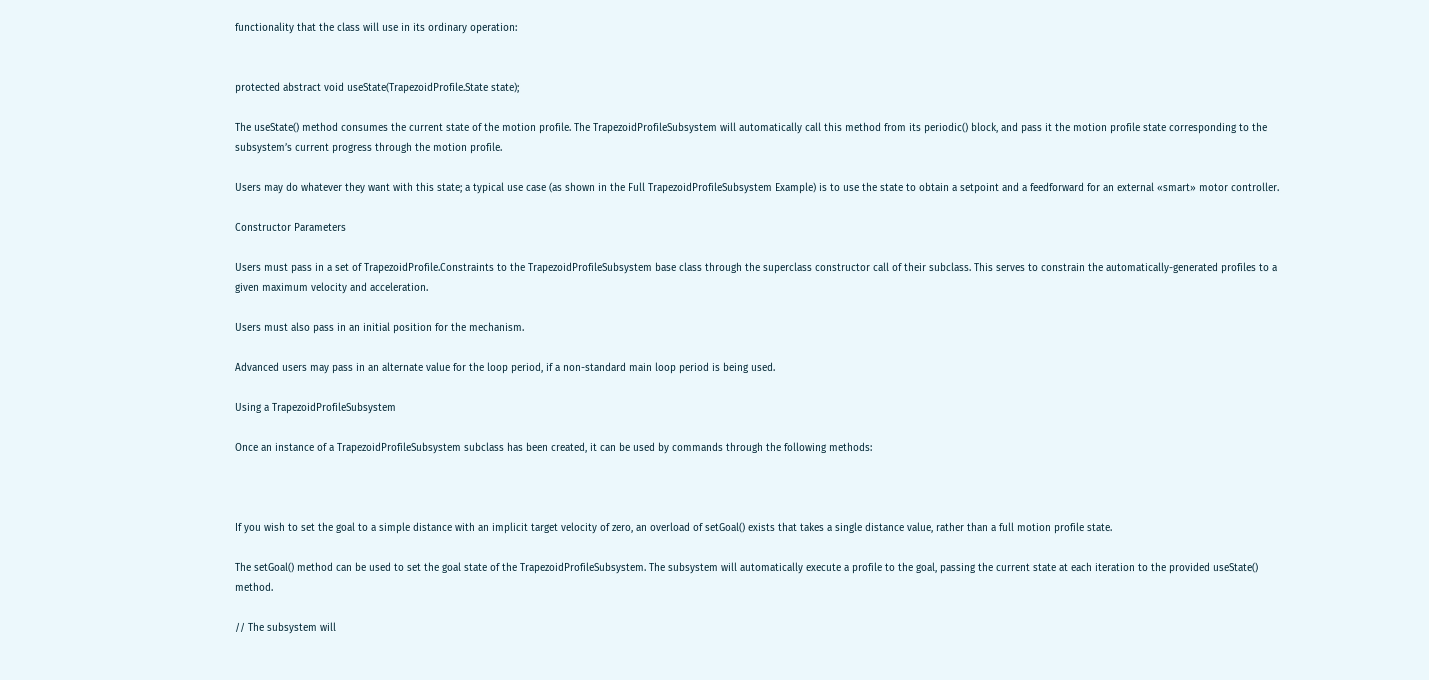functionality that the class will use in its ordinary operation:


protected abstract void useState(TrapezoidProfile.State state);

The useState() method consumes the current state of the motion profile. The TrapezoidProfileSubsystem will automatically call this method from its periodic() block, and pass it the motion profile state corresponding to the subsystem’s current progress through the motion profile.

Users may do whatever they want with this state; a typical use case (as shown in the Full TrapezoidProfileSubsystem Example) is to use the state to obtain a setpoint and a feedforward for an external «smart» motor controller.

Constructor Parameters

Users must pass in a set of TrapezoidProfile.Constraints to the TrapezoidProfileSubsystem base class through the superclass constructor call of their subclass. This serves to constrain the automatically-generated profiles to a given maximum velocity and acceleration.

Users must also pass in an initial position for the mechanism.

Advanced users may pass in an alternate value for the loop period, if a non-standard main loop period is being used.

Using a TrapezoidProfileSubsystem

Once an instance of a TrapezoidProfileSubsystem subclass has been created, it can be used by commands through the following methods:



If you wish to set the goal to a simple distance with an implicit target velocity of zero, an overload of setGoal() exists that takes a single distance value, rather than a full motion profile state.

The setGoal() method can be used to set the goal state of the TrapezoidProfileSubsystem. The subsystem will automatically execute a profile to the goal, passing the current state at each iteration to the provided useState() method.

// The subsystem will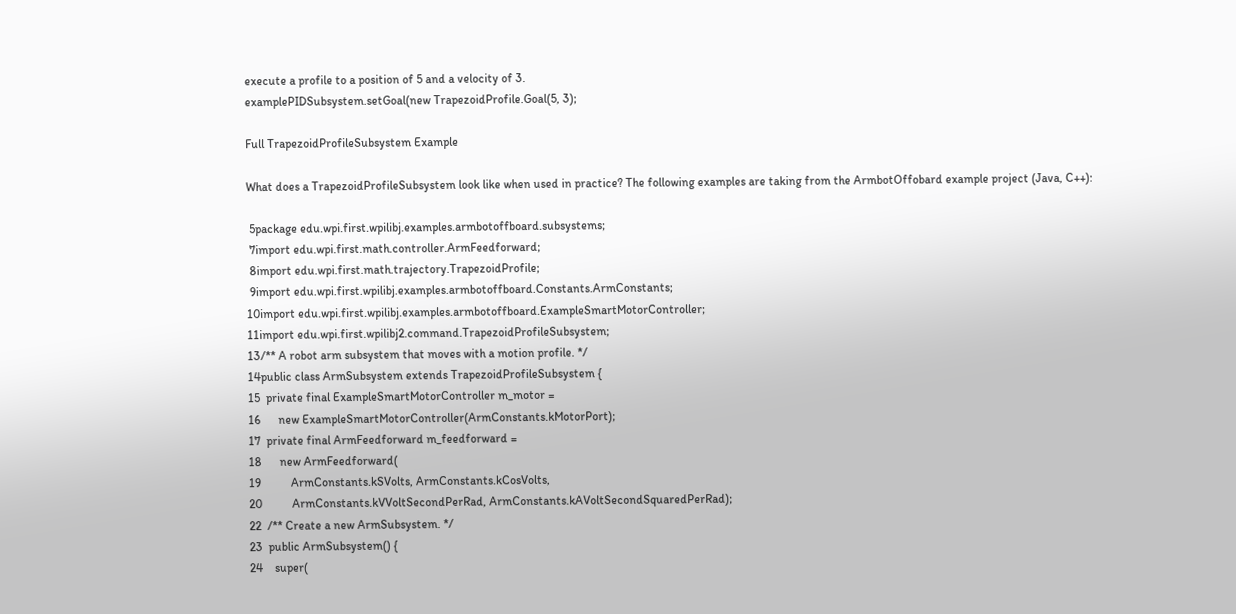execute a profile to a position of 5 and a velocity of 3.
examplePIDSubsystem.setGoal(new TrapezoidProfile.Goal(5, 3);

Full TrapezoidProfileSubsystem Example

What does a TrapezoidProfileSubsystem look like when used in practice? The following examples are taking from the ArmbotOffobard example project (Java, C++):

 5package edu.wpi.first.wpilibj.examples.armbotoffboard.subsystems;
 7import edu.wpi.first.math.controller.ArmFeedforward;
 8import edu.wpi.first.math.trajectory.TrapezoidProfile;
 9import edu.wpi.first.wpilibj.examples.armbotoffboard.Constants.ArmConstants;
10import edu.wpi.first.wpilibj.examples.armbotoffboard.ExampleSmartMotorController;
11import edu.wpi.first.wpilibj2.command.TrapezoidProfileSubsystem;
13/** A robot arm subsystem that moves with a motion profile. */
14public class ArmSubsystem extends TrapezoidProfileSubsystem {
15  private final ExampleSmartMotorController m_motor =
16      new ExampleSmartMotorController(ArmConstants.kMotorPort);
17  private final ArmFeedforward m_feedforward =
18      new ArmFeedforward(
19          ArmConstants.kSVolts, ArmConstants.kCosVolts,
20          ArmConstants.kVVoltSecondPerRad, ArmConstants.kAVoltSecondSquaredPerRad);
22  /** Create a new ArmSubsystem. */
23  public ArmSubsystem() {
24    super(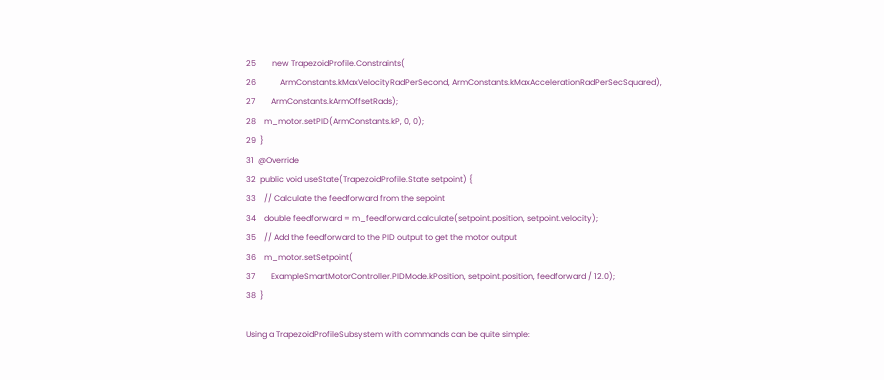25        new TrapezoidProfile.Constraints(
26            ArmConstants.kMaxVelocityRadPerSecond, ArmConstants.kMaxAccelerationRadPerSecSquared),
27        ArmConstants.kArmOffsetRads);
28    m_motor.setPID(ArmConstants.kP, 0, 0);
29  }
31  @Override
32  public void useState(TrapezoidProfile.State setpoint) {
33    // Calculate the feedforward from the sepoint
34    double feedforward = m_feedforward.calculate(setpoint.position, setpoint.velocity);
35    // Add the feedforward to the PID output to get the motor output
36    m_motor.setSetpoint(
37        ExampleSmartMotorController.PIDMode.kPosition, setpoint.position, feedforward / 12.0);
38  }

Using a TrapezoidProfileSubsystem with commands can be quite simple: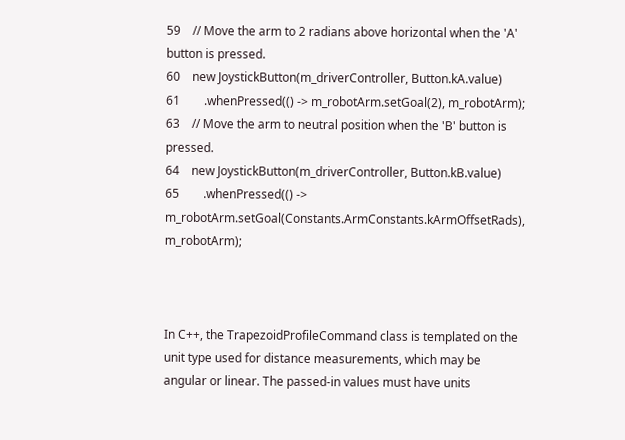59    // Move the arm to 2 radians above horizontal when the 'A' button is pressed.
60    new JoystickButton(m_driverController, Button.kA.value)
61        .whenPressed(() -> m_robotArm.setGoal(2), m_robotArm);
63    // Move the arm to neutral position when the 'B' button is pressed.
64    new JoystickButton(m_driverController, Button.kB.value)
65        .whenPressed(() -> m_robotArm.setGoal(Constants.ArmConstants.kArmOffsetRads), m_robotArm);



In C++, the TrapezoidProfileCommand class is templated on the unit type used for distance measurements, which may be angular or linear. The passed-in values must have units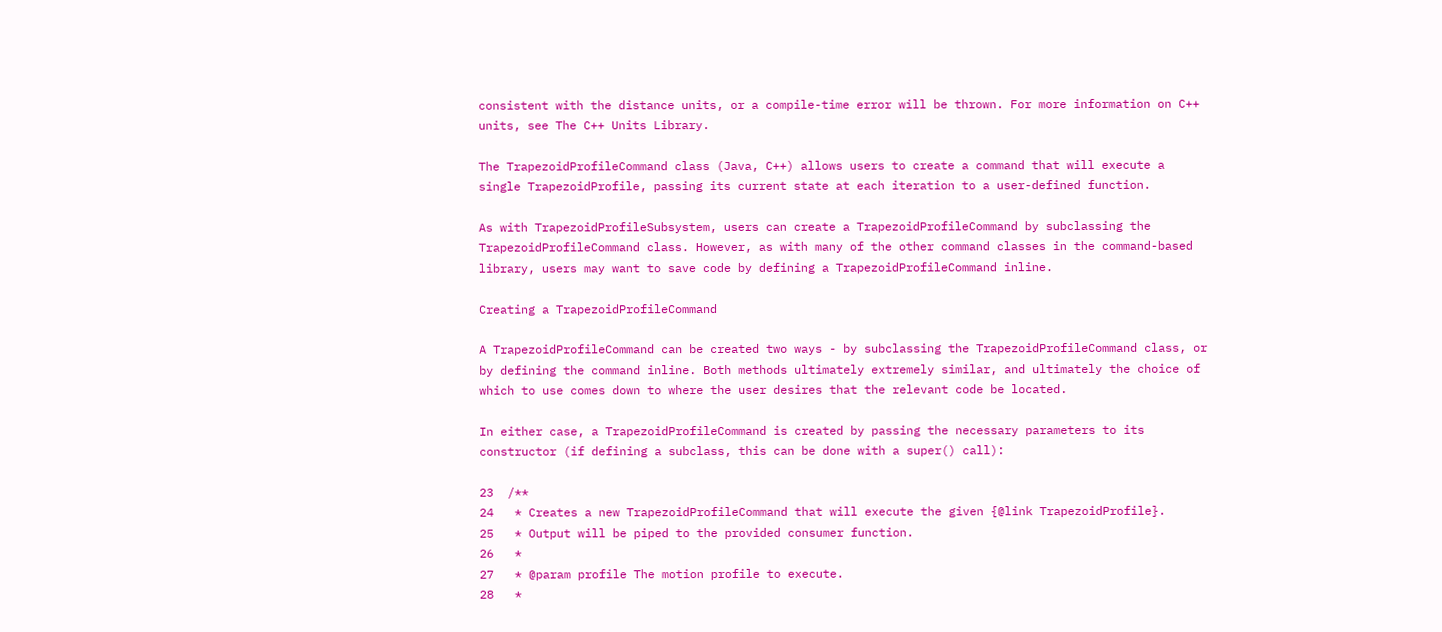consistent with the distance units, or a compile-time error will be thrown. For more information on C++ units, see The C++ Units Library.

The TrapezoidProfileCommand class (Java, C++) allows users to create a command that will execute a single TrapezoidProfile, passing its current state at each iteration to a user-defined function.

As with TrapezoidProfileSubsystem, users can create a TrapezoidProfileCommand by subclassing the TrapezoidProfileCommand class. However, as with many of the other command classes in the command-based library, users may want to save code by defining a TrapezoidProfileCommand inline.

Creating a TrapezoidProfileCommand

A TrapezoidProfileCommand can be created two ways - by subclassing the TrapezoidProfileCommand class, or by defining the command inline. Both methods ultimately extremely similar, and ultimately the choice of which to use comes down to where the user desires that the relevant code be located.

In either case, a TrapezoidProfileCommand is created by passing the necessary parameters to its constructor (if defining a subclass, this can be done with a super() call):

23  /**
24   * Creates a new TrapezoidProfileCommand that will execute the given {@link TrapezoidProfile}.
25   * Output will be piped to the provided consumer function.
26   *
27   * @param profile The motion profile to execute.
28   *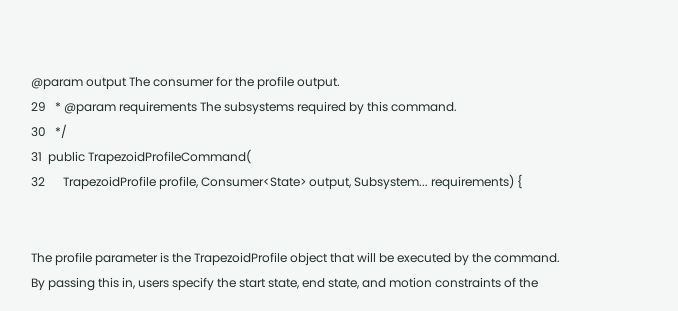@param output The consumer for the profile output.
29   * @param requirements The subsystems required by this command.
30   */
31  public TrapezoidProfileCommand(
32      TrapezoidProfile profile, Consumer<State> output, Subsystem... requirements) {


The profile parameter is the TrapezoidProfile object that will be executed by the command. By passing this in, users specify the start state, end state, and motion constraints of the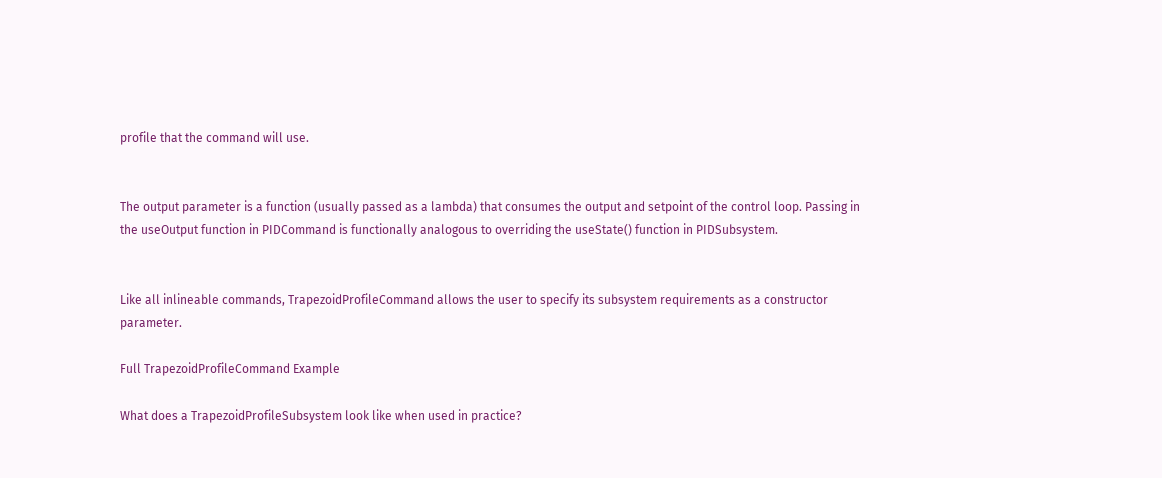profile that the command will use.


The output parameter is a function (usually passed as a lambda) that consumes the output and setpoint of the control loop. Passing in the useOutput function in PIDCommand is functionally analogous to overriding the useState() function in PIDSubsystem.


Like all inlineable commands, TrapezoidProfileCommand allows the user to specify its subsystem requirements as a constructor parameter.

Full TrapezoidProfileCommand Example

What does a TrapezoidProfileSubsystem look like when used in practice?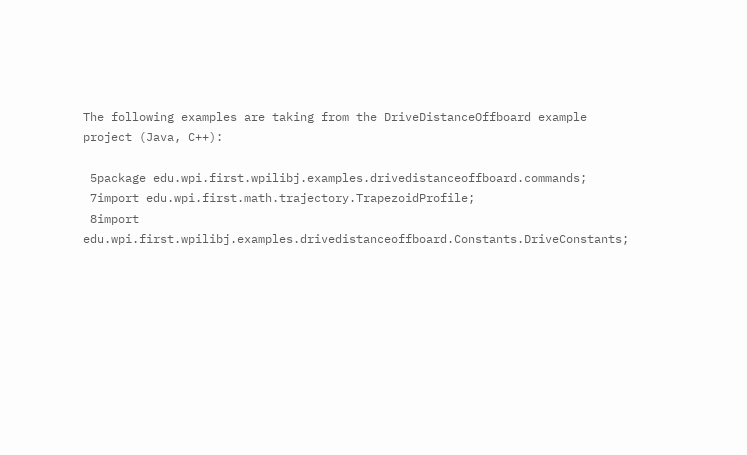The following examples are taking from the DriveDistanceOffboard example project (Java, C++):

 5package edu.wpi.first.wpilibj.examples.drivedistanceoffboard.commands;
 7import edu.wpi.first.math.trajectory.TrapezoidProfile;
 8import edu.wpi.first.wpilibj.examples.drivedistanceoffboard.Constants.DriveConstants;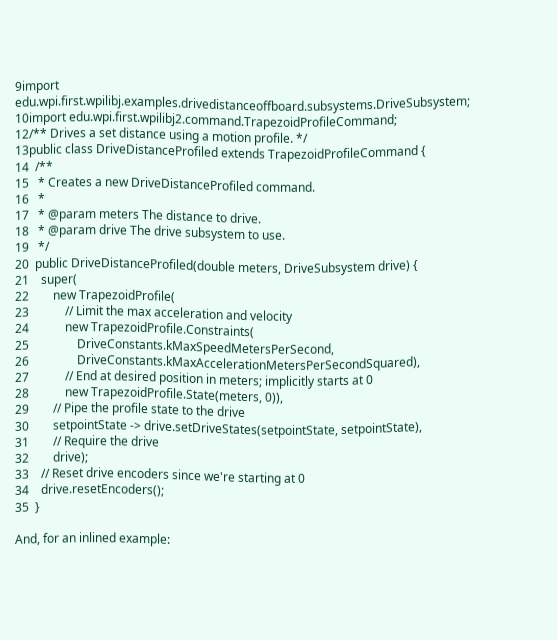9import edu.wpi.first.wpilibj.examples.drivedistanceoffboard.subsystems.DriveSubsystem;
10import edu.wpi.first.wpilibj2.command.TrapezoidProfileCommand;
12/** Drives a set distance using a motion profile. */
13public class DriveDistanceProfiled extends TrapezoidProfileCommand {
14  /**
15   * Creates a new DriveDistanceProfiled command.
16   *
17   * @param meters The distance to drive.
18   * @param drive The drive subsystem to use.
19   */
20  public DriveDistanceProfiled(double meters, DriveSubsystem drive) {
21    super(
22        new TrapezoidProfile(
23            // Limit the max acceleration and velocity
24            new TrapezoidProfile.Constraints(
25                DriveConstants.kMaxSpeedMetersPerSecond,
26                DriveConstants.kMaxAccelerationMetersPerSecondSquared),
27            // End at desired position in meters; implicitly starts at 0
28            new TrapezoidProfile.State(meters, 0)),
29        // Pipe the profile state to the drive
30        setpointState -> drive.setDriveStates(setpointState, setpointState),
31        // Require the drive
32        drive);
33    // Reset drive encoders since we're starting at 0
34    drive.resetEncoders();
35  }

And, for an inlined example: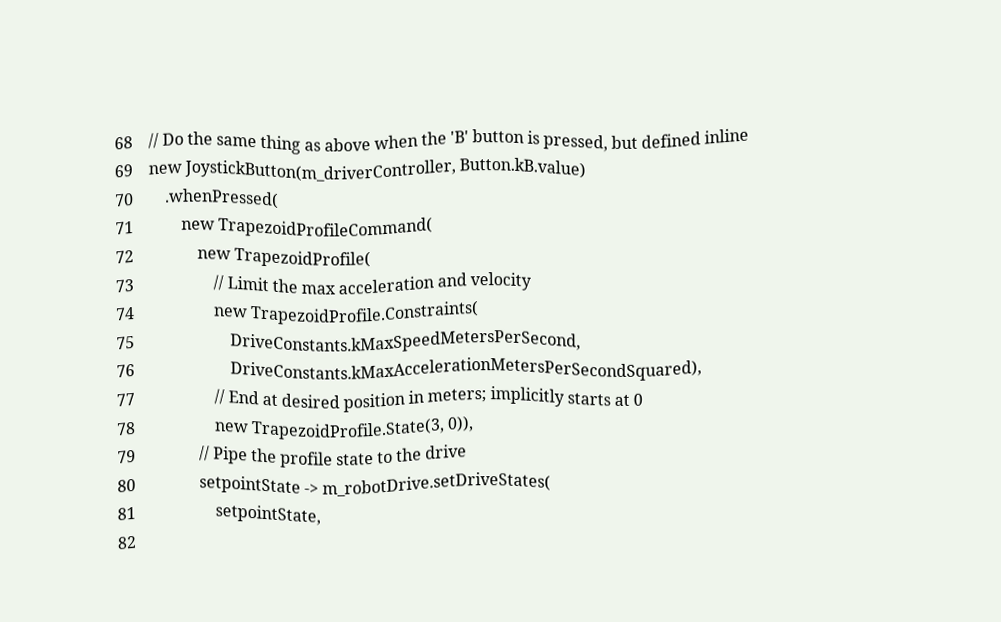68    // Do the same thing as above when the 'B' button is pressed, but defined inline
69    new JoystickButton(m_driverController, Button.kB.value)
70        .whenPressed(
71            new TrapezoidProfileCommand(
72                new TrapezoidProfile(
73                    // Limit the max acceleration and velocity
74                    new TrapezoidProfile.Constraints(
75                        DriveConstants.kMaxSpeedMetersPerSecond,
76                        DriveConstants.kMaxAccelerationMetersPerSecondSquared),
77                    // End at desired position in meters; implicitly starts at 0
78                    new TrapezoidProfile.State(3, 0)),
79                // Pipe the profile state to the drive
80                setpointState -> m_robotDrive.setDriveStates(
81                    setpointState,
82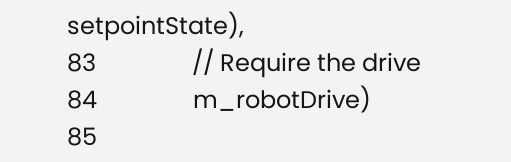setpointState),
83                // Require the drive
84                m_robotDrive)
85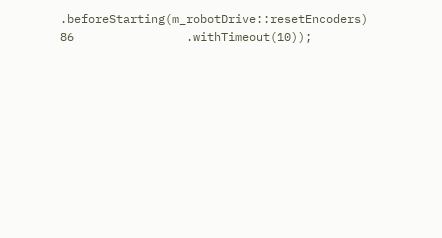.beforeStarting(m_robotDrive::resetEncoders)
86                .withTimeout(10));